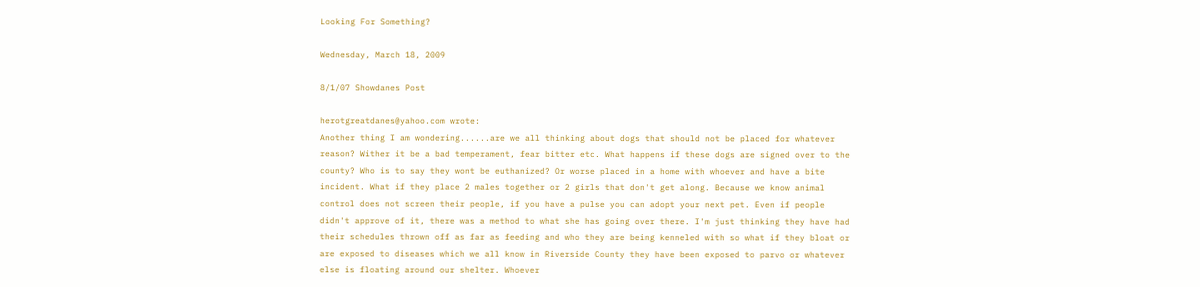Looking For Something?

Wednesday, March 18, 2009

8/1/07 Showdanes Post

herotgreatdanes@yahoo.com wrote:
Another thing I am wondering......are we all thinking about dogs that should not be placed for whatever reason? Wither it be a bad temperament, fear bitter etc. What happens if these dogs are signed over to the county? Who is to say they wont be euthanized? Or worse placed in a home with whoever and have a bite incident. What if they place 2 males together or 2 girls that don't get along. Because we know animal control does not screen their people, if you have a pulse you can adopt your next pet. Even if people didn't approve of it, there was a method to what she has going over there. I'm just thinking they have had their schedules thrown off as far as feeding and who they are being kenneled with so what if they bloat or are exposed to diseases which we all know in Riverside County they have been exposed to parvo or whatever else is floating around our shelter. Whoever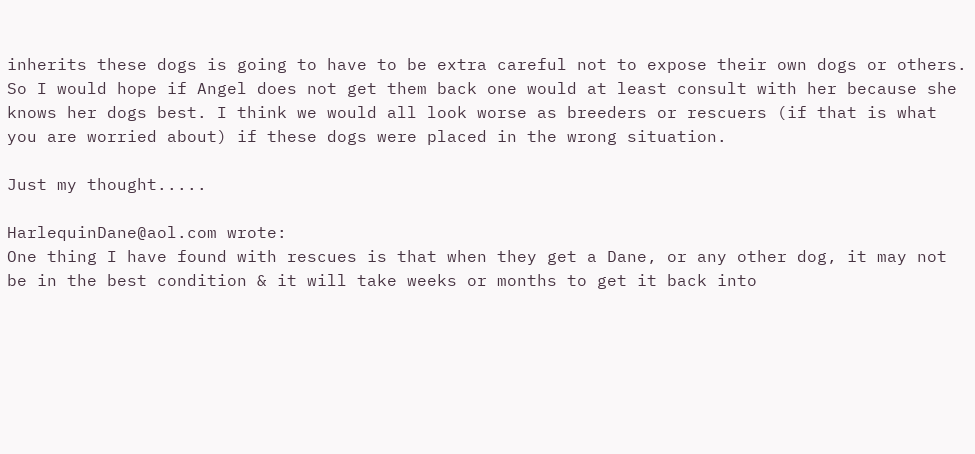inherits these dogs is going to have to be extra careful not to expose their own dogs or others. So I would hope if Angel does not get them back one would at least consult with her because she knows her dogs best. I think we would all look worse as breeders or rescuers (if that is what you are worried about) if these dogs were placed in the wrong situation.

Just my thought.....

HarlequinDane@aol.com wrote:
One thing I have found with rescues is that when they get a Dane, or any other dog, it may not be in the best condition & it will take weeks or months to get it back into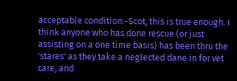acceptable condition.-Scot, this is true enough. I think anyone who has done rescue (or just assisting on a one time basis) has been thru the 'stares' as they take a neglected dane in for vet care, and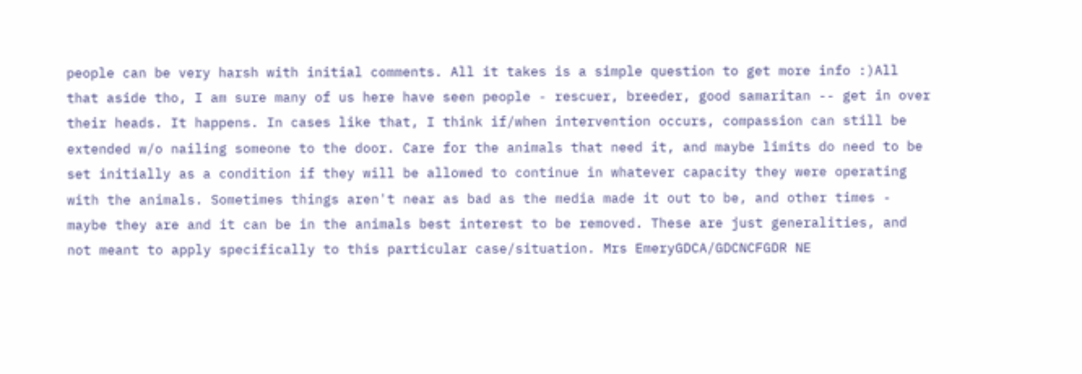people can be very harsh with initial comments. All it takes is a simple question to get more info :)All that aside tho, I am sure many of us here have seen people - rescuer, breeder, good samaritan -- get in over their heads. It happens. In cases like that, I think if/when intervention occurs, compassion can still be extended w/o nailing someone to the door. Care for the animals that need it, and maybe limits do need to be set initially as a condition if they will be allowed to continue in whatever capacity they were operating with the animals. Sometimes things aren't near as bad as the media made it out to be, and other times - maybe they are and it can be in the animals best interest to be removed. These are just generalities, and not meant to apply specifically to this particular case/situation. Mrs EmeryGDCA/GDCNCFGDR NE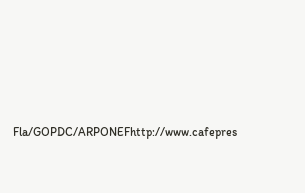Fla/GOPDC/ARPONEFhttp://www.cafepres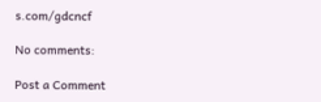s.com/gdcncf

No comments:

Post a Comment